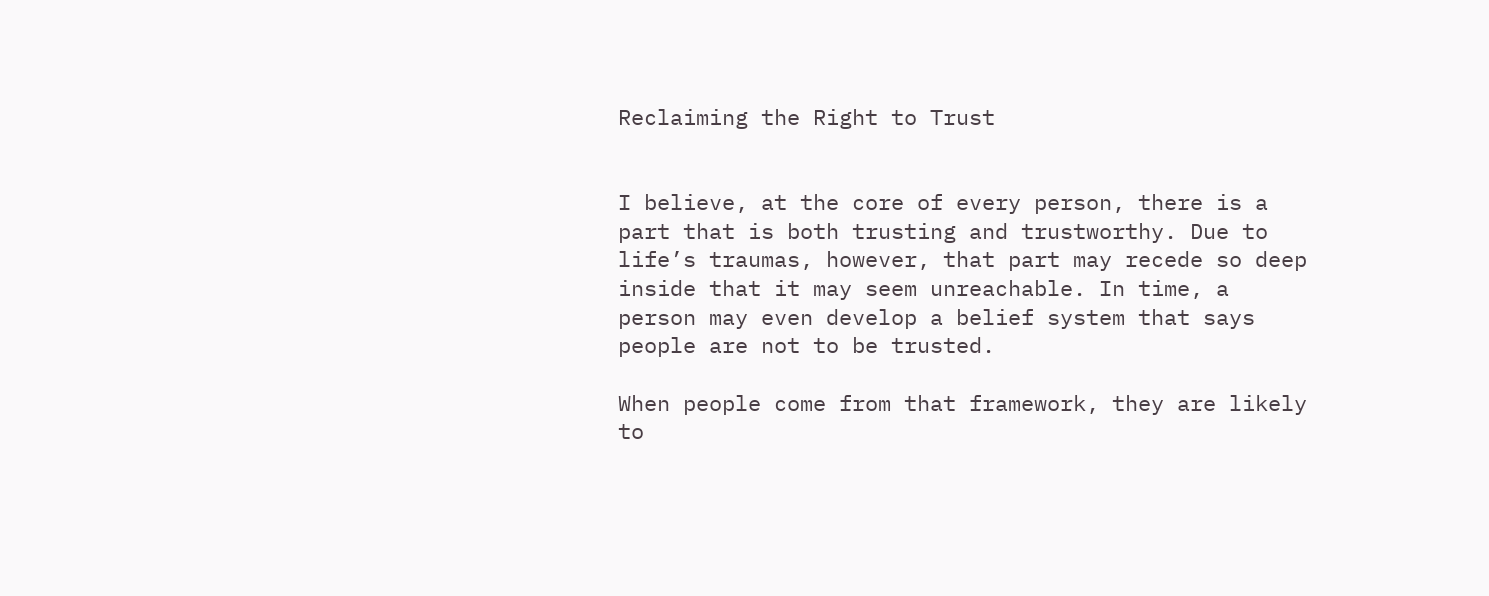Reclaiming the Right to Trust


I believe, at the core of every person, there is a part that is both trusting and trustworthy. Due to life’s traumas, however, that part may recede so deep inside that it may seem unreachable. In time, a person may even develop a belief system that says people are not to be trusted.

When people come from that framework, they are likely to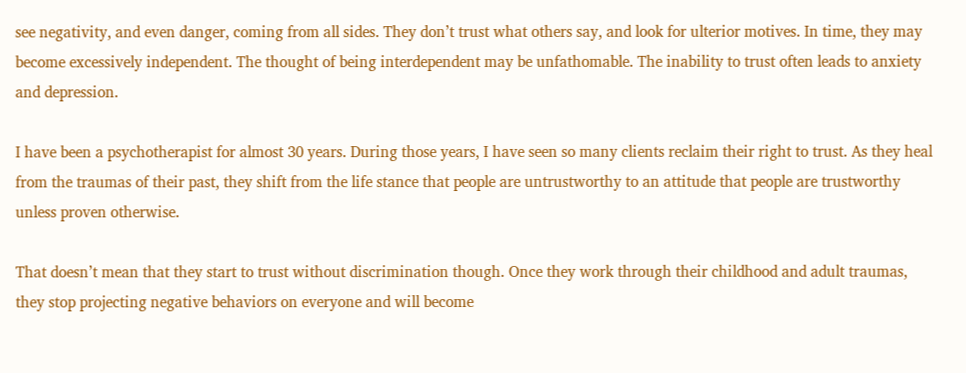see negativity, and even danger, coming from all sides. They don’t trust what others say, and look for ulterior motives. In time, they may become excessively independent. The thought of being interdependent may be unfathomable. The inability to trust often leads to anxiety and depression.

I have been a psychotherapist for almost 30 years. During those years, I have seen so many clients reclaim their right to trust. As they heal from the traumas of their past, they shift from the life stance that people are untrustworthy to an attitude that people are trustworthy unless proven otherwise.

That doesn’t mean that they start to trust without discrimination though. Once they work through their childhood and adult traumas, they stop projecting negative behaviors on everyone and will become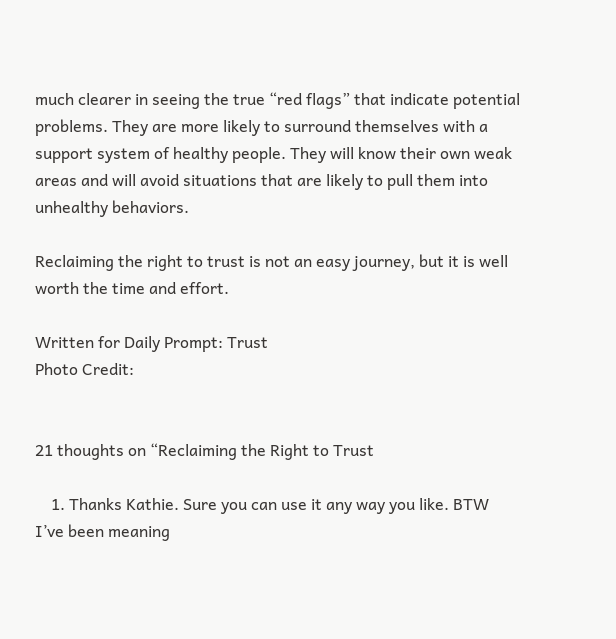much clearer in seeing the true “red flags” that indicate potential problems. They are more likely to surround themselves with a support system of healthy people. They will know their own weak areas and will avoid situations that are likely to pull them into unhealthy behaviors.

Reclaiming the right to trust is not an easy journey, but it is well worth the time and effort.

Written for Daily Prompt: Trust
Photo Credit:


21 thoughts on “Reclaiming the Right to Trust

    1. Thanks Kathie. Sure you can use it any way you like. BTW I’ve been meaning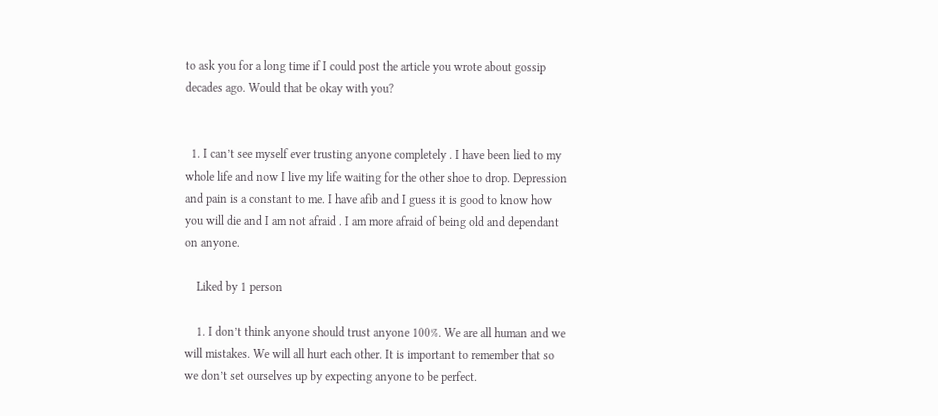to ask you for a long time if I could post the article you wrote about gossip decades ago. Would that be okay with you?


  1. I can’t see myself ever trusting anyone completely . I have been lied to my whole life and now I live my life waiting for the other shoe to drop. Depression and pain is a constant to me. I have afib and I guess it is good to know how you will die and I am not afraid . I am more afraid of being old and dependant on anyone.

    Liked by 1 person

    1. I don’t think anyone should trust anyone 100%. We are all human and we will mistakes. We will all hurt each other. It is important to remember that so we don’t set ourselves up by expecting anyone to be perfect.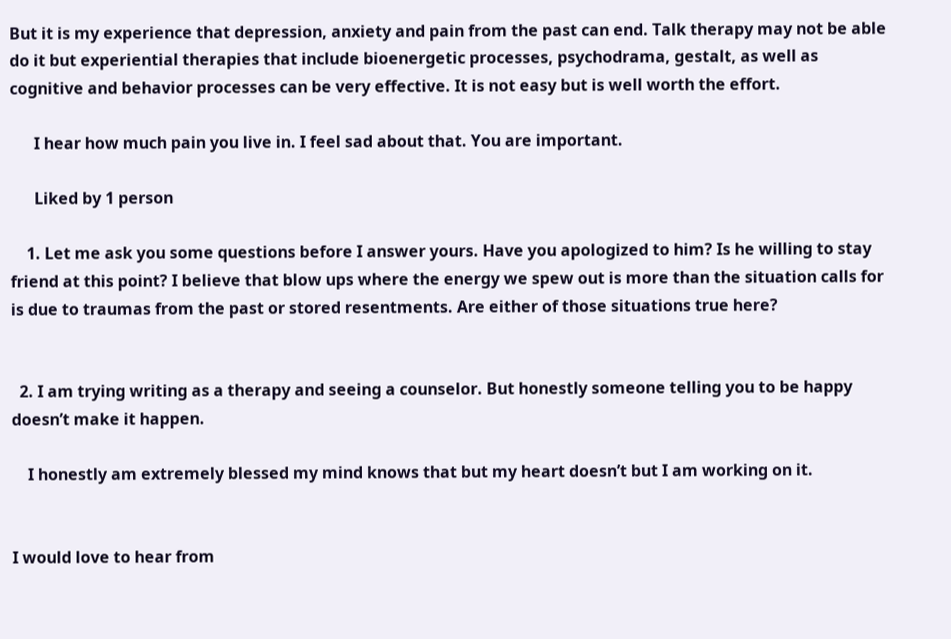But it is my experience that depression, anxiety and pain from the past can end. Talk therapy may not be able do it but experiential therapies that include bioenergetic processes, psychodrama, gestalt, as well as cognitive and behavior processes can be very effective. It is not easy but is well worth the effort.

      I hear how much pain you live in. I feel sad about that. You are important.

      Liked by 1 person

    1. Let me ask you some questions before I answer yours. Have you apologized to him? Is he willing to stay friend at this point? I believe that blow ups where the energy we spew out is more than the situation calls for is due to traumas from the past or stored resentments. Are either of those situations true here?


  2. I am trying writing as a therapy and seeing a counselor. But honestly someone telling you to be happy doesn’t make it happen.

    I honestly am extremely blessed my mind knows that but my heart doesn’t but I am working on it.


I would love to hear from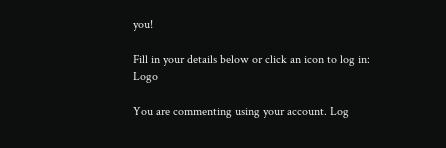you!

Fill in your details below or click an icon to log in: Logo

You are commenting using your account. Log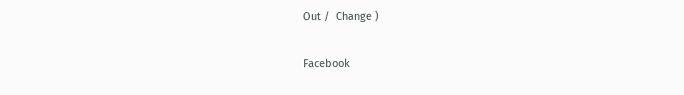Out /  Change )

Facebook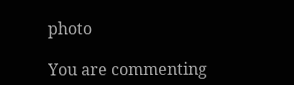photo

You are commenting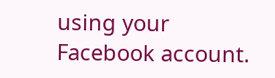using your Facebook account.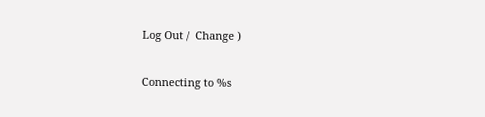Log Out /  Change )

Connecting to %s